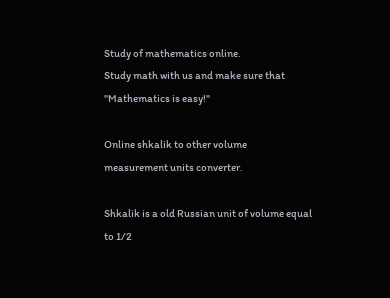Study of mathematics online.
Study math with us and make sure that "Mathematics is easy!"

Online shkalik to other volume measurement units converter.

Shkalik is a old Russian unit of volume equal to 1/2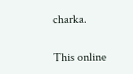charka.

This online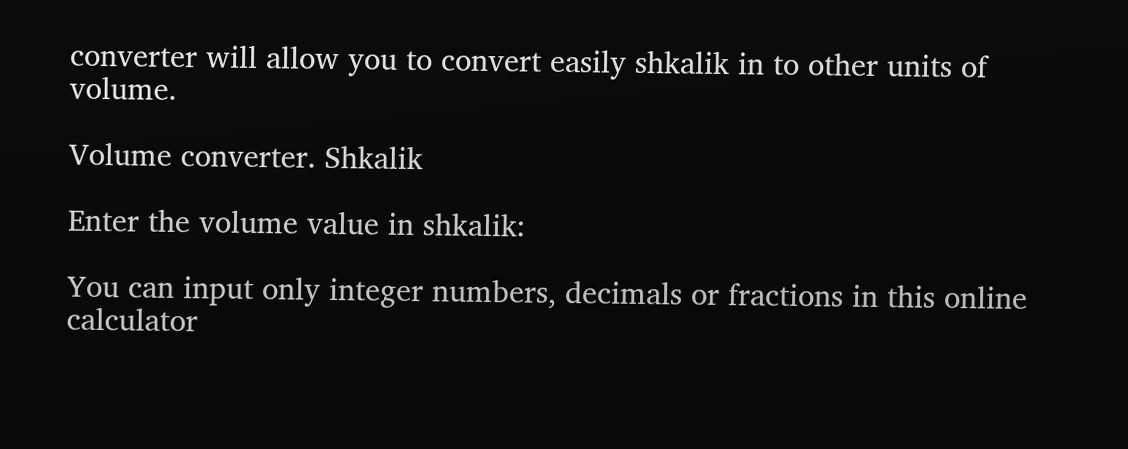converter will allow you to convert easily shkalik in to other units of volume.

Volume converter. Shkalik

Enter the volume value in shkalik:

You can input only integer numbers, decimals or fractions in this online calculator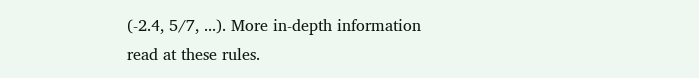(-2.4, 5/7, ...). More in-depth information read at these rules.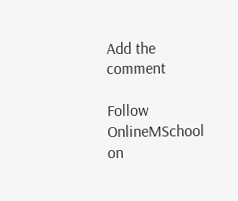Add the comment

Follow OnlineMSchool on